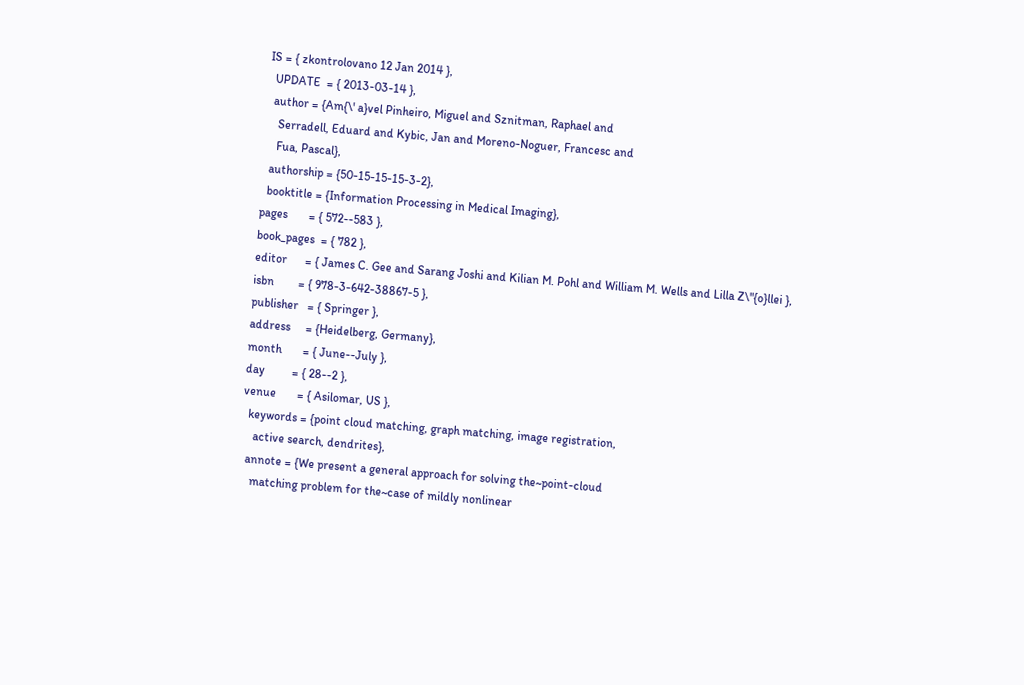IS = { zkontrolovano 12 Jan 2014 },
  UPDATE  = { 2013-03-14 },
  author = {Am{\' a}vel Pinheiro, Miguel and Sznitman, Raphael and
    Serradell, Eduard and Kybic, Jan and Moreno-Noguer, Francesc and
    Fua, Pascal},
  authorship = {50-15-15-15-3-2},
  booktitle = {Information Processing in Medical Imaging},
pages       = { 572--583 },
book_pages  = { 782 },
editor      = { James C. Gee and Sarang Joshi and Kilian M. Pohl and William M. Wells and Lilla Z\"{o}llei },
isbn        = { 978-3-642-38867-5 },
publisher   = { Springer },
address     = {Heidelberg, Germany},
month       = { June--July },
day         = { 28--2 },
venue       = { Asilomar, US },
  keywords = {point cloud matching, graph matching, image registration,
    active search, dendrites},
  annote = {We present a general approach for solving the~point-cloud
    matching problem for the~case of mildly nonlinear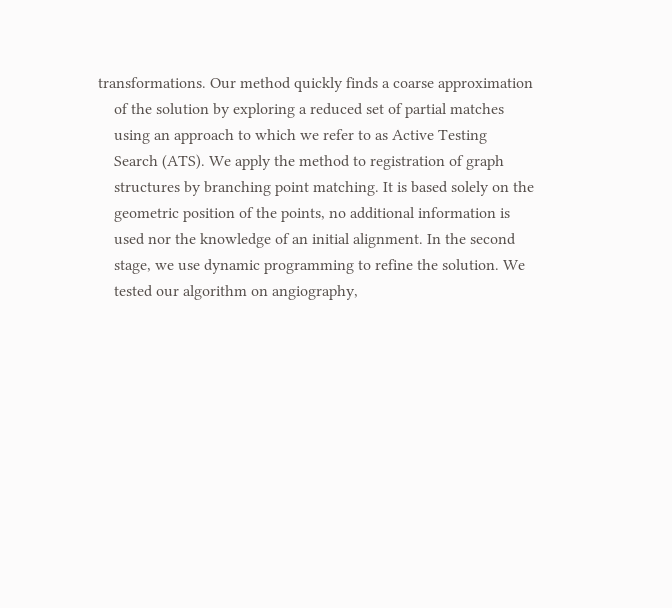transformations. Our method quickly finds a coarse approximation
    of the solution by exploring a reduced set of partial matches
    using an approach to which we refer to as Active Testing
    Search (ATS). We apply the method to registration of graph
    structures by branching point matching. It is based solely on the
    geometric position of the points, no additional information is
    used nor the knowledge of an initial alignment. In the second
    stage, we use dynamic programming to refine the solution. We
    tested our algorithm on angiography,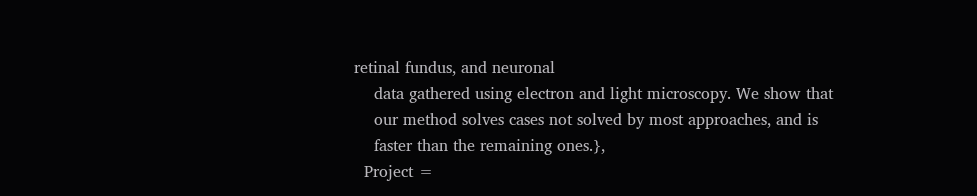retinal fundus, and neuronal
    data gathered using electron and light microscopy. We show that
    our method solves cases not solved by most approaches, and is
    faster than the remaining ones.},
  Project =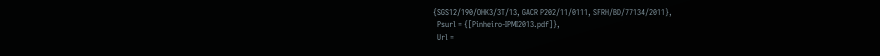{SGS12/190/OHK3/3T/13, GACR P202/11/0111, SFRH/BD/77134/2011},
  Psurl = {[Pinheiro-IPMI2013.pdf]},
  Url =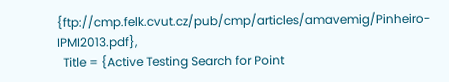{ftp://cmp.felk.cvut.cz/pub/cmp/articles/amavemig/Pinheiro-IPMI2013.pdf},
  Title = {Active Testing Search for Point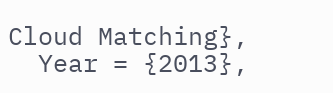Cloud Matching},
  Year = {2013},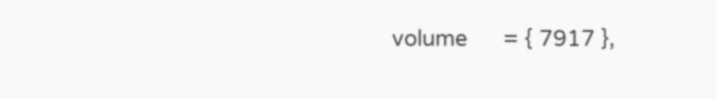volume      = { 7917 },